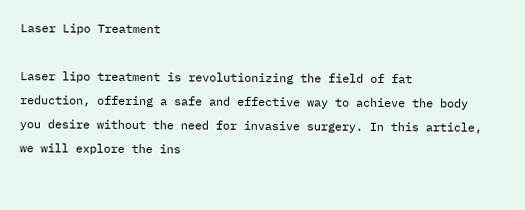Laser Lipo Treatment

Laser lipo treatment is revolutionizing the field of fat reduction, offering a safe and effective way to achieve the body you desire without the need for invasive surgery. In this article, we will explore the ins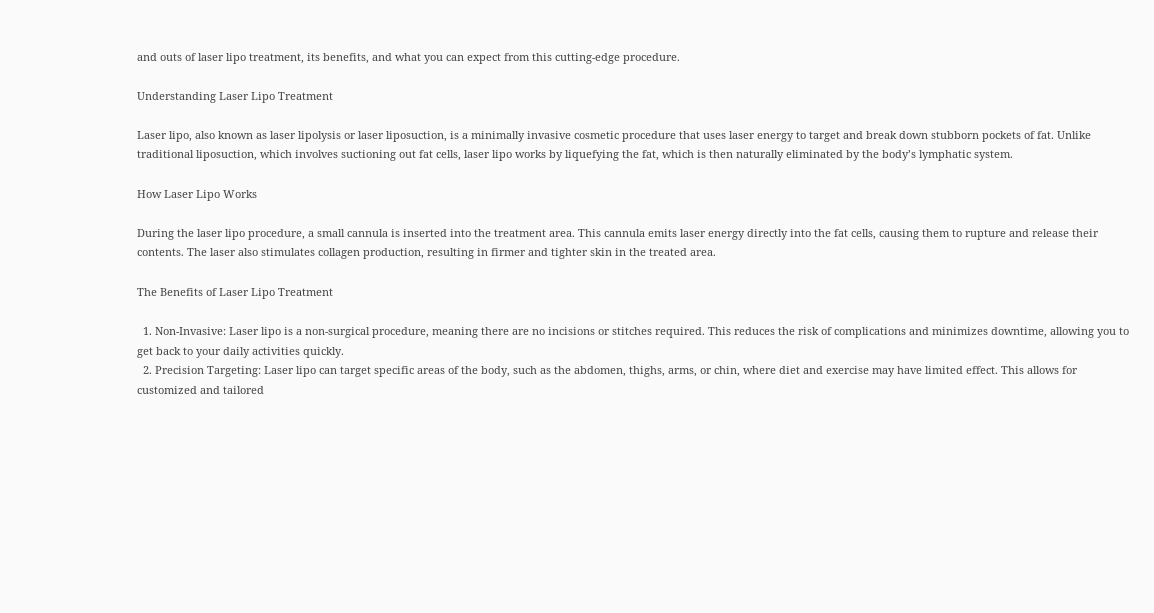and outs of laser lipo treatment, its benefits, and what you can expect from this cutting-edge procedure.

Understanding Laser Lipo Treatment

Laser lipo, also known as laser lipolysis or laser liposuction, is a minimally invasive cosmetic procedure that uses laser energy to target and break down stubborn pockets of fat. Unlike traditional liposuction, which involves suctioning out fat cells, laser lipo works by liquefying the fat, which is then naturally eliminated by the body’s lymphatic system.

How Laser Lipo Works

During the laser lipo procedure, a small cannula is inserted into the treatment area. This cannula emits laser energy directly into the fat cells, causing them to rupture and release their contents. The laser also stimulates collagen production, resulting in firmer and tighter skin in the treated area.

The Benefits of Laser Lipo Treatment

  1. Non-Invasive: Laser lipo is a non-surgical procedure, meaning there are no incisions or stitches required. This reduces the risk of complications and minimizes downtime, allowing you to get back to your daily activities quickly.
  2. Precision Targeting: Laser lipo can target specific areas of the body, such as the abdomen, thighs, arms, or chin, where diet and exercise may have limited effect. This allows for customized and tailored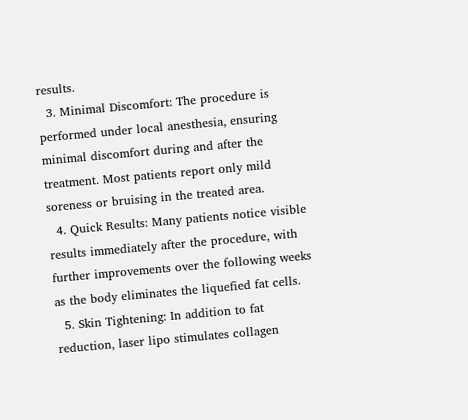results.
  3. Minimal Discomfort: The procedure is performed under local anesthesia, ensuring minimal discomfort during and after the treatment. Most patients report only mild soreness or bruising in the treated area.
  4. Quick Results: Many patients notice visible results immediately after the procedure, with further improvements over the following weeks as the body eliminates the liquefied fat cells.
  5. Skin Tightening: In addition to fat reduction, laser lipo stimulates collagen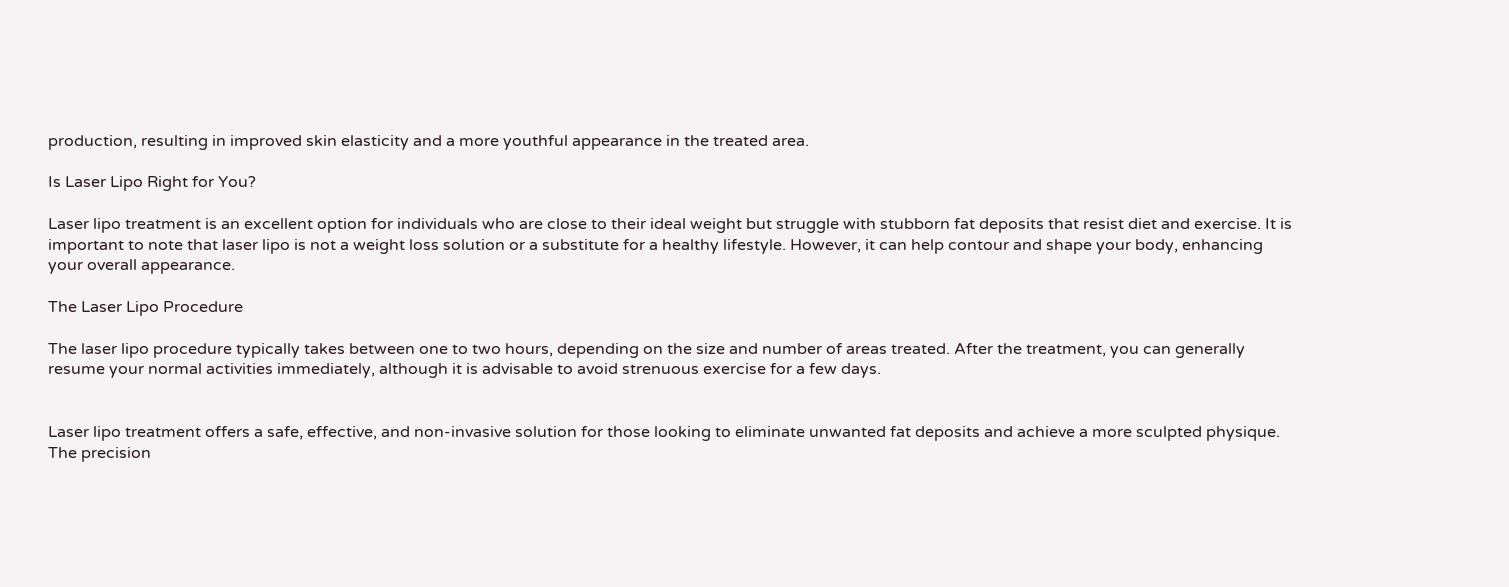production, resulting in improved skin elasticity and a more youthful appearance in the treated area.

Is Laser Lipo Right for You?

Laser lipo treatment is an excellent option for individuals who are close to their ideal weight but struggle with stubborn fat deposits that resist diet and exercise. It is important to note that laser lipo is not a weight loss solution or a substitute for a healthy lifestyle. However, it can help contour and shape your body, enhancing your overall appearance.

The Laser Lipo Procedure

The laser lipo procedure typically takes between one to two hours, depending on the size and number of areas treated. After the treatment, you can generally resume your normal activities immediately, although it is advisable to avoid strenuous exercise for a few days.


Laser lipo treatment offers a safe, effective, and non-invasive solution for those looking to eliminate unwanted fat deposits and achieve a more sculpted physique. The precision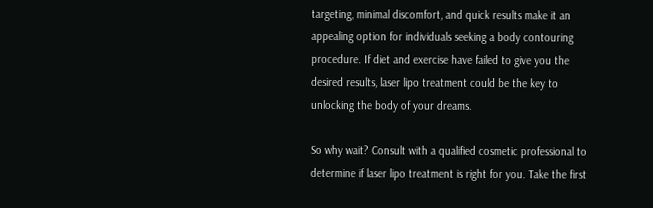targeting, minimal discomfort, and quick results make it an appealing option for individuals seeking a body contouring procedure. If diet and exercise have failed to give you the desired results, laser lipo treatment could be the key to unlocking the body of your dreams.

So why wait? Consult with a qualified cosmetic professional to determine if laser lipo treatment is right for you. Take the first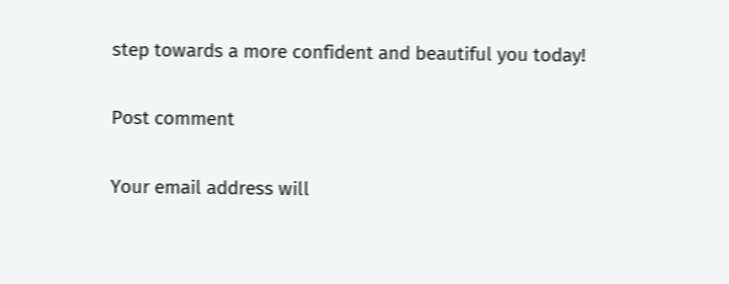step towards a more confident and beautiful you today!

Post comment

Your email address will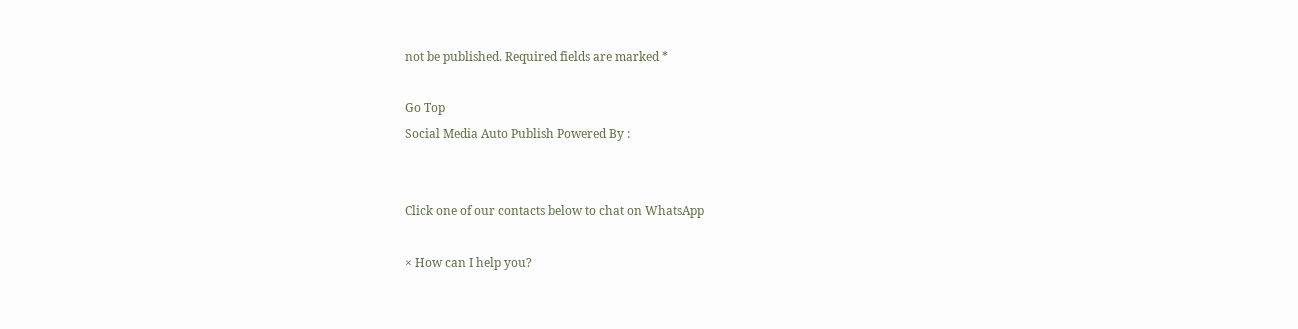not be published. Required fields are marked *

Go Top
Social Media Auto Publish Powered By :


Click one of our contacts below to chat on WhatsApp

× How can I help you?